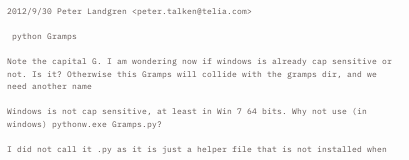2012/9/30 Peter Landgren <peter.talken@telia.com>

 python Gramps

Note the capital G. I am wondering now if windows is already cap sensitive or not. Is it? Otherwise this Gramps will collide with the gramps dir, and we need another name

Windows is not cap sensitive, at least in Win 7 64 bits. Why not use (in windows) pythonw.exe Gramps.py?

I did not call it .py as it is just a helper file that is not installed when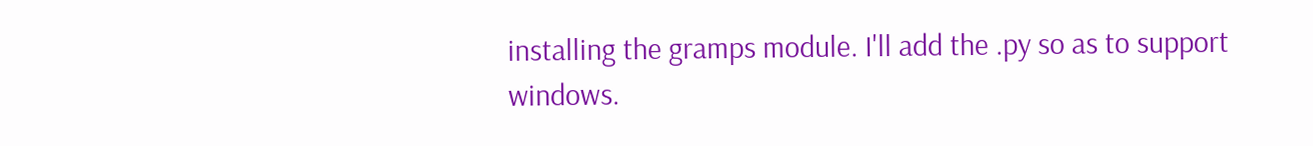installing the gramps module. I'll add the .py so as to support windows.